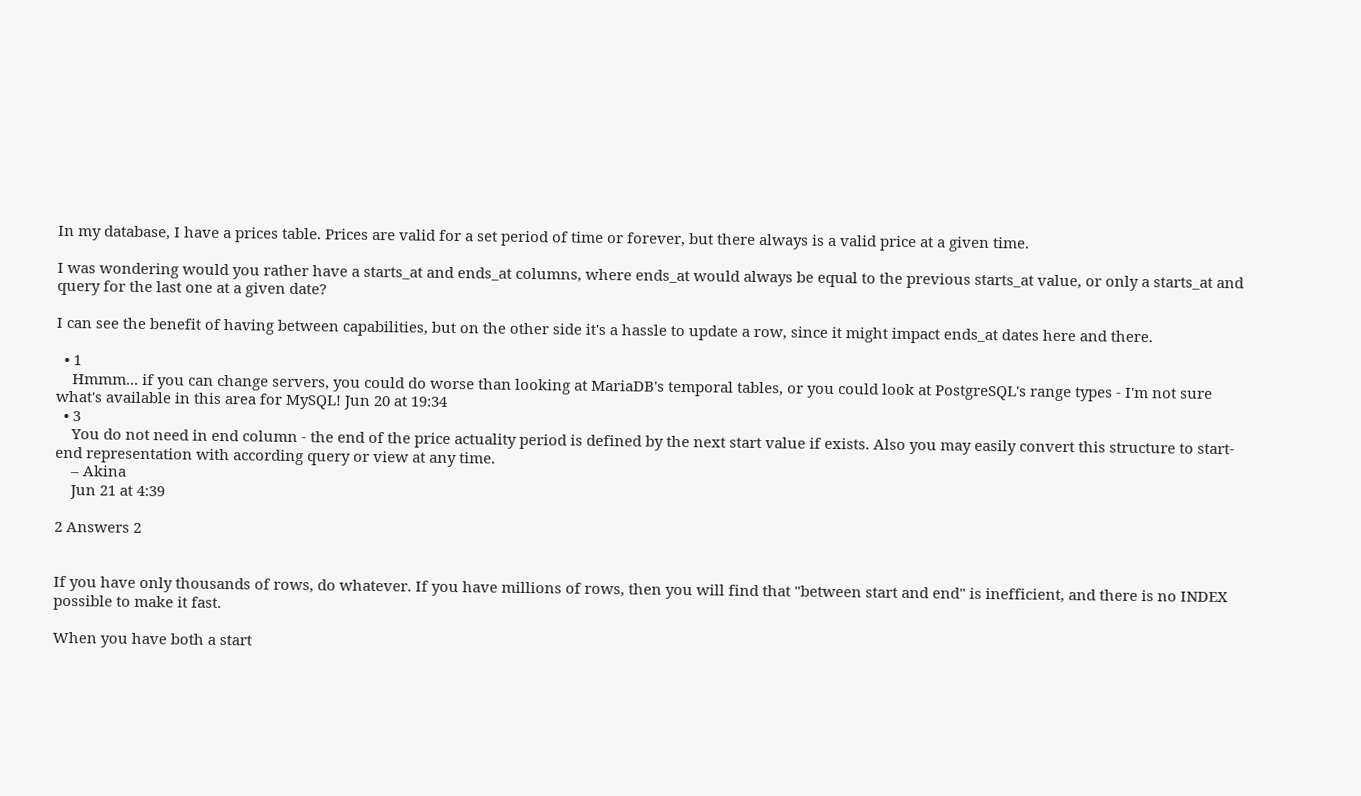In my database, I have a prices table. Prices are valid for a set period of time or forever, but there always is a valid price at a given time.

I was wondering would you rather have a starts_at and ends_at columns, where ends_at would always be equal to the previous starts_at value, or only a starts_at and query for the last one at a given date?

I can see the benefit of having between capabilities, but on the other side it's a hassle to update a row, since it might impact ends_at dates here and there.

  • 1
    Hmmm... if you can change servers, you could do worse than looking at MariaDB's temporal tables, or you could look at PostgreSQL's range types - I'm not sure what's available in this area for MySQL! Jun 20 at 19:34
  • 3
    You do not need in end column - the end of the price actuality period is defined by the next start value if exists. Also you may easily convert this structure to start-end representation with according query or view at any time.
    – Akina
    Jun 21 at 4:39

2 Answers 2


If you have only thousands of rows, do whatever. If you have millions of rows, then you will find that "between start and end" is inefficient, and there is no INDEX possible to make it fast.

When you have both a start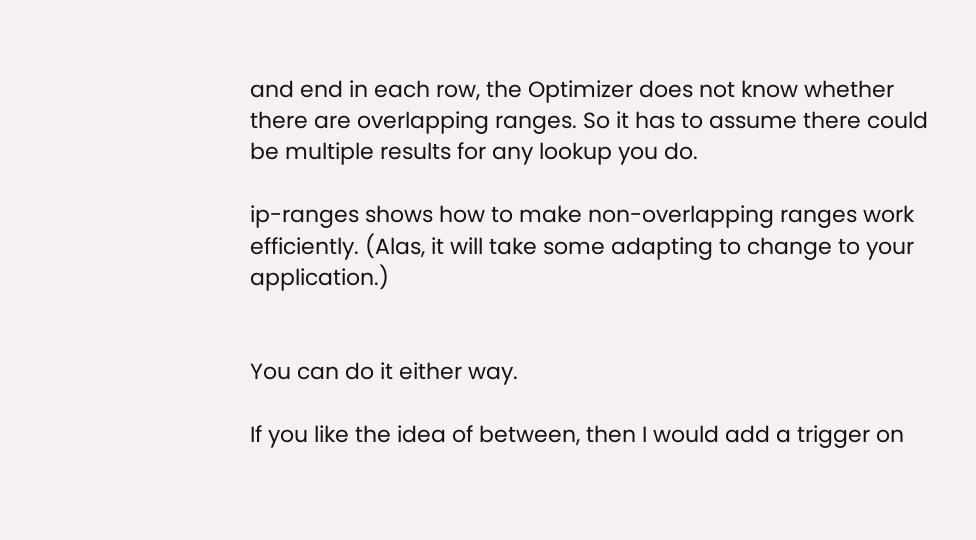and end in each row, the Optimizer does not know whether there are overlapping ranges. So it has to assume there could be multiple results for any lookup you do.

ip-ranges shows how to make non-overlapping ranges work efficiently. (Alas, it will take some adapting to change to your application.)


You can do it either way.

If you like the idea of between, then I would add a trigger on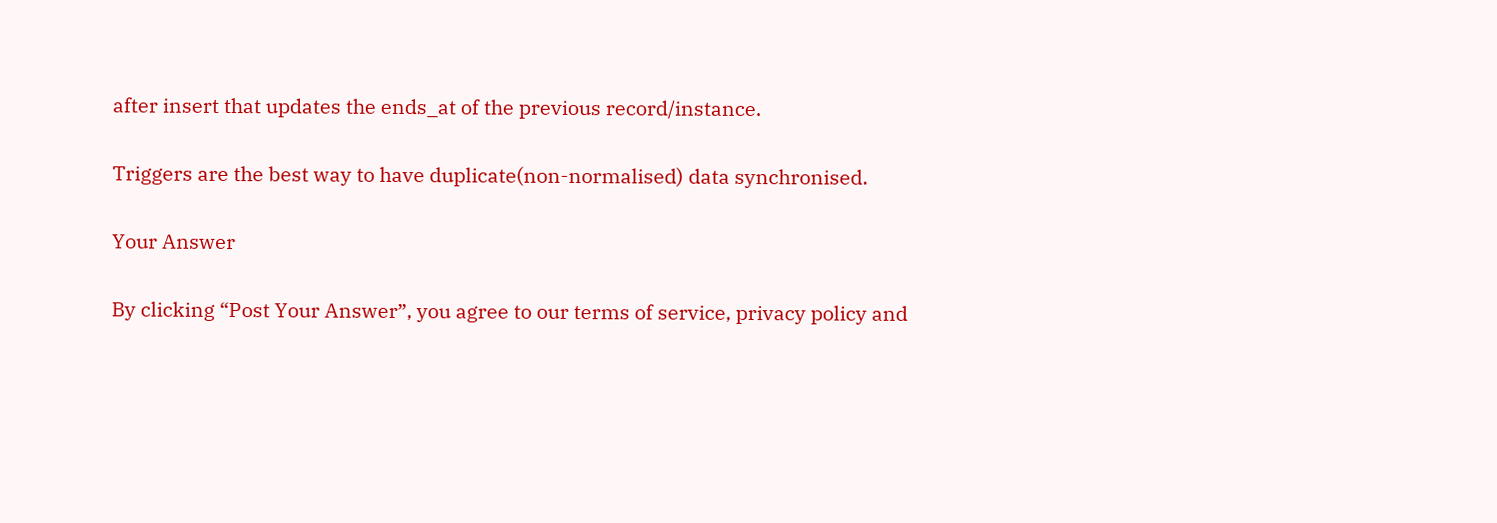after insert that updates the ends_at of the previous record/instance.

Triggers are the best way to have duplicate(non-normalised) data synchronised.

Your Answer

By clicking “Post Your Answer”, you agree to our terms of service, privacy policy and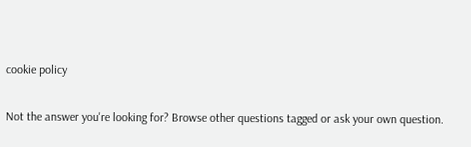cookie policy

Not the answer you're looking for? Browse other questions tagged or ask your own question.